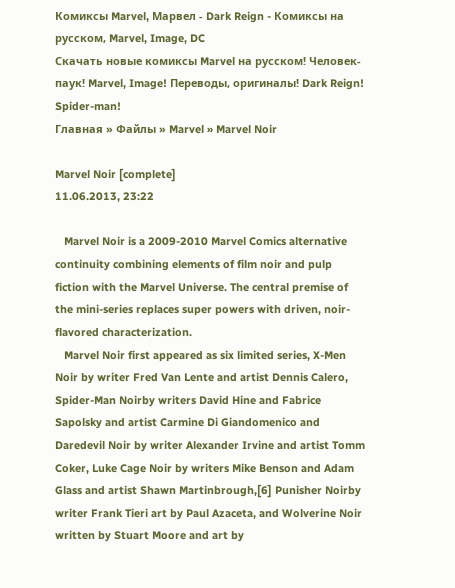Комиксы Marvel, Марвел - Dark Reign - Комиксы на русском, Marvel, Image, DC
Скачать новые комиксы Marvel на русском! Человек-паук! Marvel, Image! Переводы, оригиналы! Dark Reign! Spider-man!
Главная » Файлы » Marvel » Marvel Noir

Marvel Noir [complete]
11.06.2013, 23:22

   Marvel Noir is a 2009-2010 Marvel Comics alternative continuity combining elements of film noir and pulp fiction with the Marvel Universe. The central premise of the mini-series replaces super powers with driven, noir-flavored characterization.
   Marvel Noir first appeared as six limited series, X-Men Noir by writer Fred Van Lente and artist Dennis Calero, Spider-Man Noirby writers David Hine and Fabrice Sapolsky and artist Carmine Di Giandomenico and Daredevil Noir by writer Alexander Irvine and artist Tomm Coker, Luke Cage Noir by writers Mike Benson and Adam Glass and artist Shawn Martinbrough,[6] Punisher Noirby writer Frank Tieri art by Paul Azaceta, and Wolverine Noir written by Stuart Moore and art by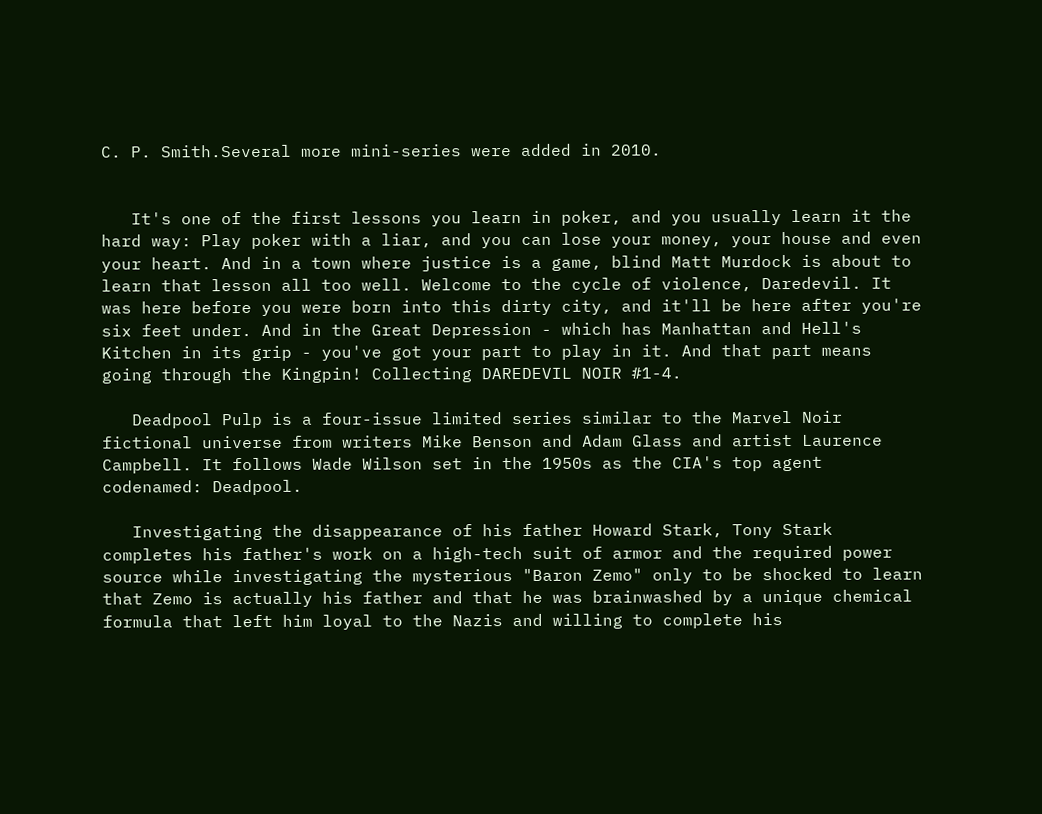C. P. Smith.Several more mini-series were added in 2010.


   It's one of the first lessons you learn in poker, and you usually learn it the hard way: Play poker with a liar, and you can lose your money, your house and even your heart. And in a town where justice is a game, blind Matt Murdock is about to learn that lesson all too well. Welcome to the cycle of violence, Daredevil. It was here before you were born into this dirty city, and it'll be here after you're six feet under. And in the Great Depression - which has Manhattan and Hell's Kitchen in its grip - you've got your part to play in it. And that part means going through the Kingpin! Collecting DAREDEVIL NOIR #1-4.

   Deadpool Pulp is a four-issue limited series similar to the Marvel Noir fictional universe from writers Mike Benson and Adam Glass and artist Laurence Campbell. It follows Wade Wilson set in the 1950s as the CIA's top agent codenamed: Deadpool.

   Investigating the disappearance of his father Howard Stark, Tony Stark completes his father's work on a high-tech suit of armor and the required power source while investigating the mysterious "Baron Zemo" only to be shocked to learn that Zemo is actually his father and that he was brainwashed by a unique chemical formula that left him loyal to the Nazis and willing to complete his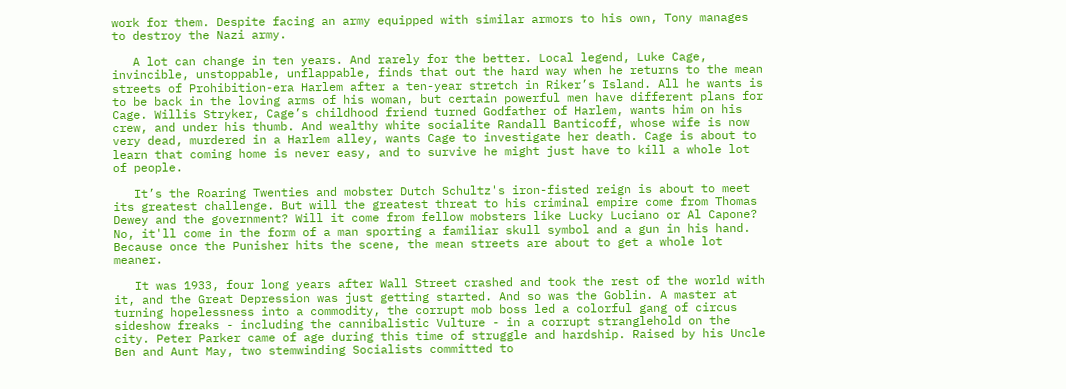work for them. Despite facing an army equipped with similar armors to his own, Tony manages to destroy the Nazi army.

   A lot can change in ten years. And rarely for the better. Local legend, Luke Cage, invincible, unstoppable, unflappable, finds that out the hard way when he returns to the mean streets of Prohibition-era Harlem after a ten-year stretch in Riker’s Island. All he wants is to be back in the loving arms of his woman, but certain powerful men have different plans for Cage. Willis Stryker, Cage’s childhood friend turned Godfather of Harlem, wants him on his crew, and under his thumb. And wealthy white socialite Randall Banticoff, whose wife is now very dead, murdered in a Harlem alley, wants Cage to investigate her death. Cage is about to learn that coming home is never easy, and to survive he might just have to kill a whole lot of people.

   It’s the Roaring Twenties and mobster Dutch Schultz's iron-fisted reign is about to meet its greatest challenge. But will the greatest threat to his criminal empire come from Thomas Dewey and the government? Will it come from fellow mobsters like Lucky Luciano or Al Capone? No, it'll come in the form of a man sporting a familiar skull symbol and a gun in his hand. Because once the Punisher hits the scene, the mean streets are about to get a whole lot meaner.

   It was 1933, four long years after Wall Street crashed and took the rest of the world with it, and the Great Depression was just getting started. And so was the Goblin. A master at turning hopelessness into a commodity, the corrupt mob boss led a colorful gang of circus sideshow freaks - including the cannibalistic Vulture - in a corrupt stranglehold on the city. Peter Parker came of age during this time of struggle and hardship. Raised by his Uncle Ben and Aunt May, two stemwinding Socialists committed to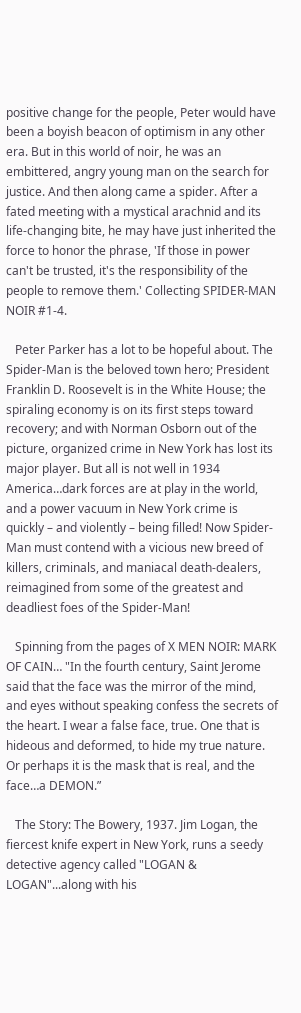positive change for the people, Peter would have been a boyish beacon of optimism in any other era. But in this world of noir, he was an embittered, angry young man on the search for justice. And then along came a spider. After a fated meeting with a mystical arachnid and its life-changing bite, he may have just inherited the force to honor the phrase, 'If those in power can't be trusted, it's the responsibility of the people to remove them.' Collecting SPIDER-MAN NOIR #1-4.

   Peter Parker has a lot to be hopeful about. The Spider-Man is the beloved town hero; President Franklin D. Roosevelt is in the White House; the spiraling economy is on its first steps toward recovery; and with Norman Osborn out of the picture, organized crime in New York has lost its major player. But all is not well in 1934 America…dark forces are at play in the world, and a power vacuum in New York crime is quickly – and violently – being filled! Now Spider-Man must contend with a vicious new breed of killers, criminals, and maniacal death-dealers, reimagined from some of the greatest and deadliest foes of the Spider-Man!

   Spinning from the pages of X MEN NOIR: MARK OF CAIN… "In the fourth century, Saint Jerome said that the face was the mirror of the mind, and eyes without speaking confess the secrets of the heart. I wear a false face, true. One that is hideous and deformed, to hide my true nature. Or perhaps it is the mask that is real, and the face…a DEMON.”

   The Story: The Bowery, 1937. Jim Logan, the fiercest knife expert in New York, runs a seedy detective agency called "LOGAN & LOGAN"...along with his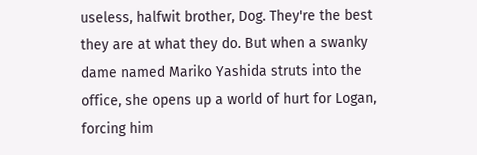useless, halfwit brother, Dog. They're the best they are at what they do. But when a swanky dame named Mariko Yashida struts into the office, she opens up a world of hurt for Logan, forcing him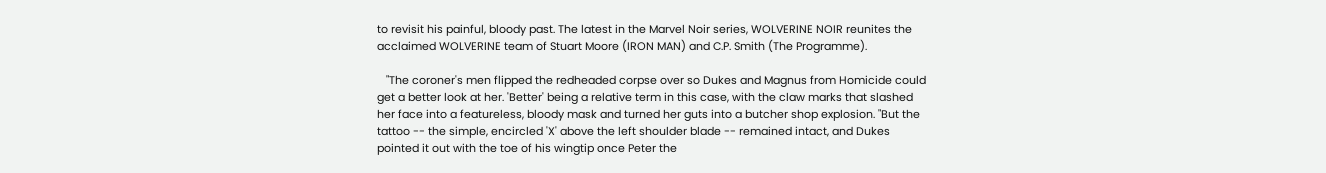to revisit his painful, bloody past. The latest in the Marvel Noir series, WOLVERINE NOIR reunites the acclaimed WOLVERINE team of Stuart Moore (IRON MAN) and C.P. Smith (The Programme).

   "The coroner's men flipped the redheaded corpse over so Dukes and Magnus from Homicide could get a better look at her. 'Better' being a relative term in this case, with the claw marks that slashed her face into a featureless, bloody mask and turned her guts into a butcher shop explosion. "But the tattoo -- the simple, encircled 'X' above the left shoulder blade -- remained intact, and Dukes pointed it out with the toe of his wingtip once Peter the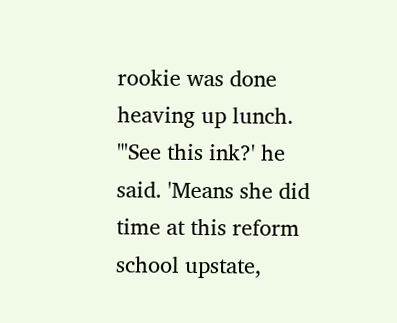rookie was done heaving up lunch. "'See this ink?' he said. 'Means she did time at this reform school upstate,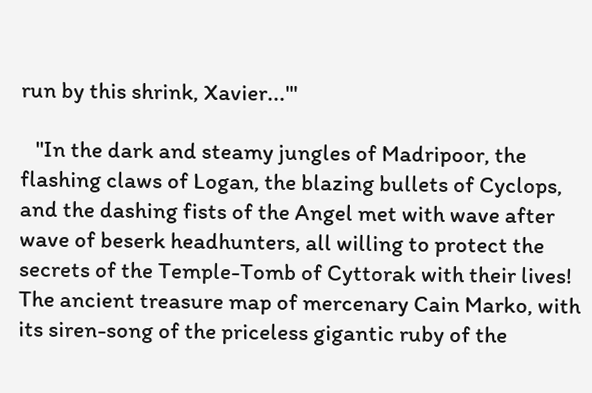run by this shrink, Xavier...'"

   "In the dark and steamy jungles of Madripoor, the flashing claws of Logan, the blazing bullets of Cyclops, and the dashing fists of the Angel met with wave after wave of beserk headhunters, all willing to protect the secrets of the Temple-Tomb of Cyttorak with their lives! The ancient treasure map of mercenary Cain Marko, with its siren-song of the priceless gigantic ruby of the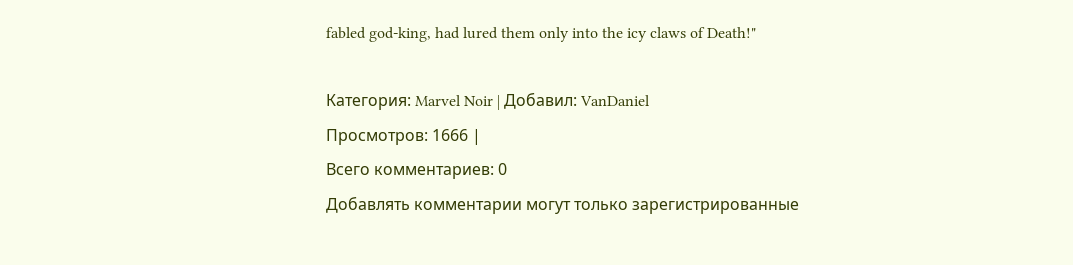fabled god-king, had lured them only into the icy claws of Death!"

Категория: Marvel Noir | Добавил: VanDaniel
Просмотров: 1666 |
Всего комментариев: 0
Добавлять комментарии могут только зарегистрированные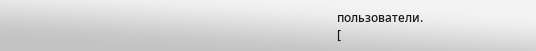пользователи.
[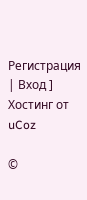Регистрация | Вход ]
Хостинг от uCoz

©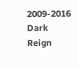2009-2016 Dark Reign